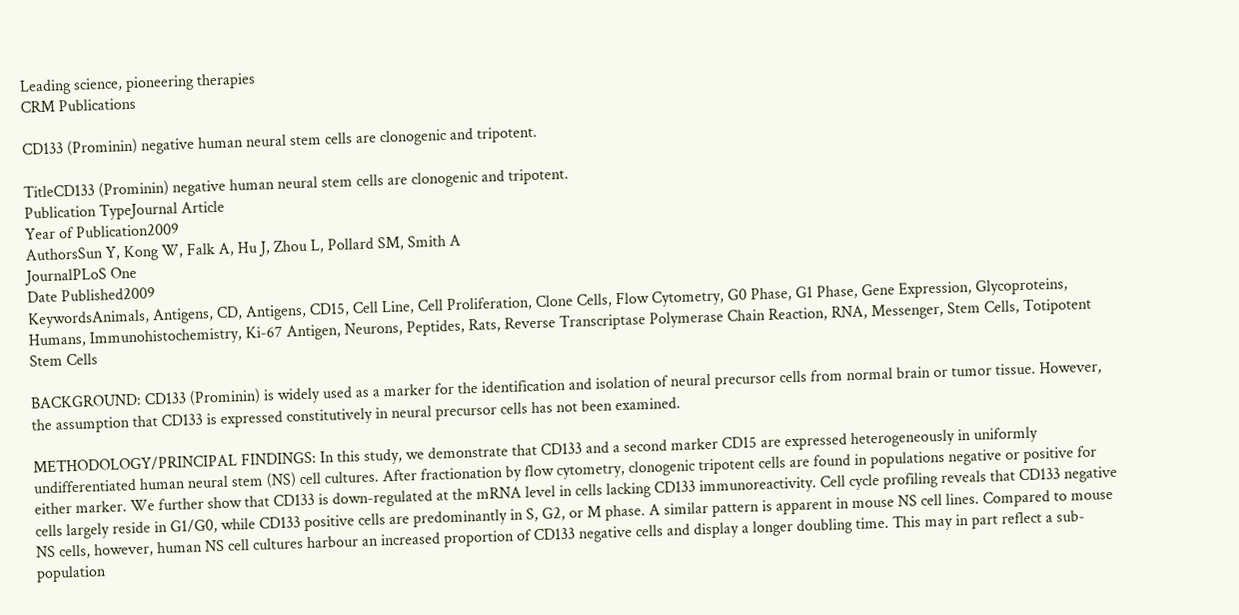Leading science, pioneering therapies
CRM Publications

CD133 (Prominin) negative human neural stem cells are clonogenic and tripotent.

TitleCD133 (Prominin) negative human neural stem cells are clonogenic and tripotent.
Publication TypeJournal Article
Year of Publication2009
AuthorsSun Y, Kong W, Falk A, Hu J, Zhou L, Pollard SM, Smith A
JournalPLoS One
Date Published2009
KeywordsAnimals, Antigens, CD, Antigens, CD15, Cell Line, Cell Proliferation, Clone Cells, Flow Cytometry, G0 Phase, G1 Phase, Gene Expression, Glycoproteins, Humans, Immunohistochemistry, Ki-67 Antigen, Neurons, Peptides, Rats, Reverse Transcriptase Polymerase Chain Reaction, RNA, Messenger, Stem Cells, Totipotent Stem Cells

BACKGROUND: CD133 (Prominin) is widely used as a marker for the identification and isolation of neural precursor cells from normal brain or tumor tissue. However, the assumption that CD133 is expressed constitutively in neural precursor cells has not been examined.

METHODOLOGY/PRINCIPAL FINDINGS: In this study, we demonstrate that CD133 and a second marker CD15 are expressed heterogeneously in uniformly undifferentiated human neural stem (NS) cell cultures. After fractionation by flow cytometry, clonogenic tripotent cells are found in populations negative or positive for either marker. We further show that CD133 is down-regulated at the mRNA level in cells lacking CD133 immunoreactivity. Cell cycle profiling reveals that CD133 negative cells largely reside in G1/G0, while CD133 positive cells are predominantly in S, G2, or M phase. A similar pattern is apparent in mouse NS cell lines. Compared to mouse NS cells, however, human NS cell cultures harbour an increased proportion of CD133 negative cells and display a longer doubling time. This may in part reflect a sub-population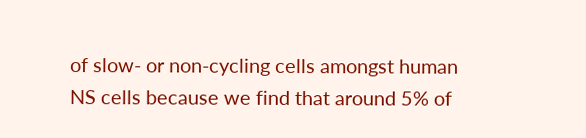of slow- or non-cycling cells amongst human NS cells because we find that around 5% of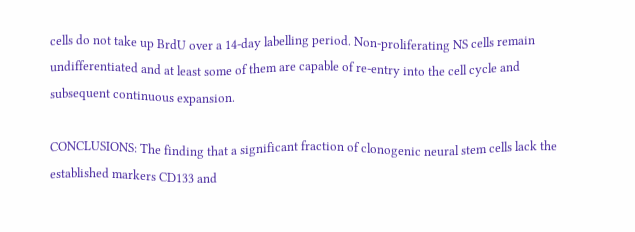cells do not take up BrdU over a 14-day labelling period. Non-proliferating NS cells remain undifferentiated and at least some of them are capable of re-entry into the cell cycle and subsequent continuous expansion.

CONCLUSIONS: The finding that a significant fraction of clonogenic neural stem cells lack the established markers CD133 and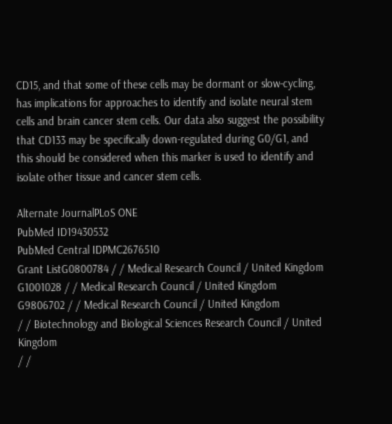CD15, and that some of these cells may be dormant or slow-cycling, has implications for approaches to identify and isolate neural stem cells and brain cancer stem cells. Our data also suggest the possibility that CD133 may be specifically down-regulated during G0/G1, and this should be considered when this marker is used to identify and isolate other tissue and cancer stem cells.

Alternate JournalPLoS ONE
PubMed ID19430532
PubMed Central IDPMC2676510
Grant ListG0800784 / / Medical Research Council / United Kingdom
G1001028 / / Medical Research Council / United Kingdom
G9806702 / / Medical Research Council / United Kingdom
/ / Biotechnology and Biological Sciences Research Council / United Kingdom
/ /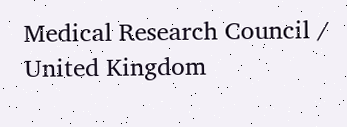Medical Research Council / United Kingdom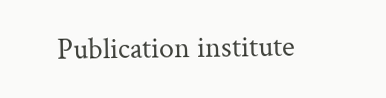Publication institute